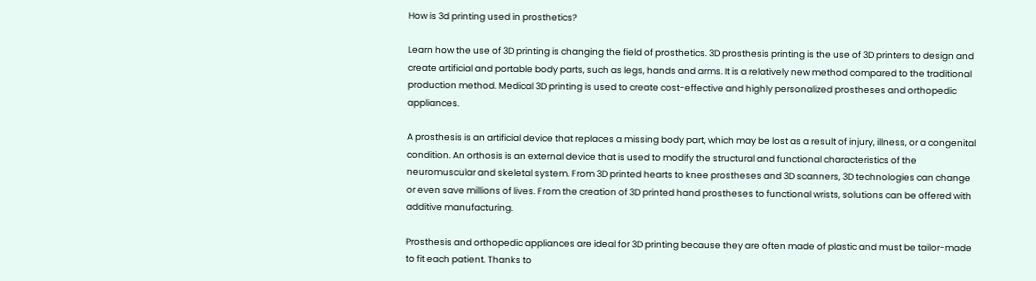How is 3d printing used in prosthetics?

Learn how the use of 3D printing is changing the field of prosthetics. 3D prosthesis printing is the use of 3D printers to design and create artificial and portable body parts, such as legs, hands and arms. It is a relatively new method compared to the traditional production method. Medical 3D printing is used to create cost-effective and highly personalized prostheses and orthopedic appliances.

A prosthesis is an artificial device that replaces a missing body part, which may be lost as a result of injury, illness, or a congenital condition. An orthosis is an external device that is used to modify the structural and functional characteristics of the neuromuscular and skeletal system. From 3D printed hearts to knee prostheses and 3D scanners, 3D technologies can change or even save millions of lives. From the creation of 3D printed hand prostheses to functional wrists, solutions can be offered with additive manufacturing.

Prosthesis and orthopedic appliances are ideal for 3D printing because they are often made of plastic and must be tailor-made to fit each patient. Thanks to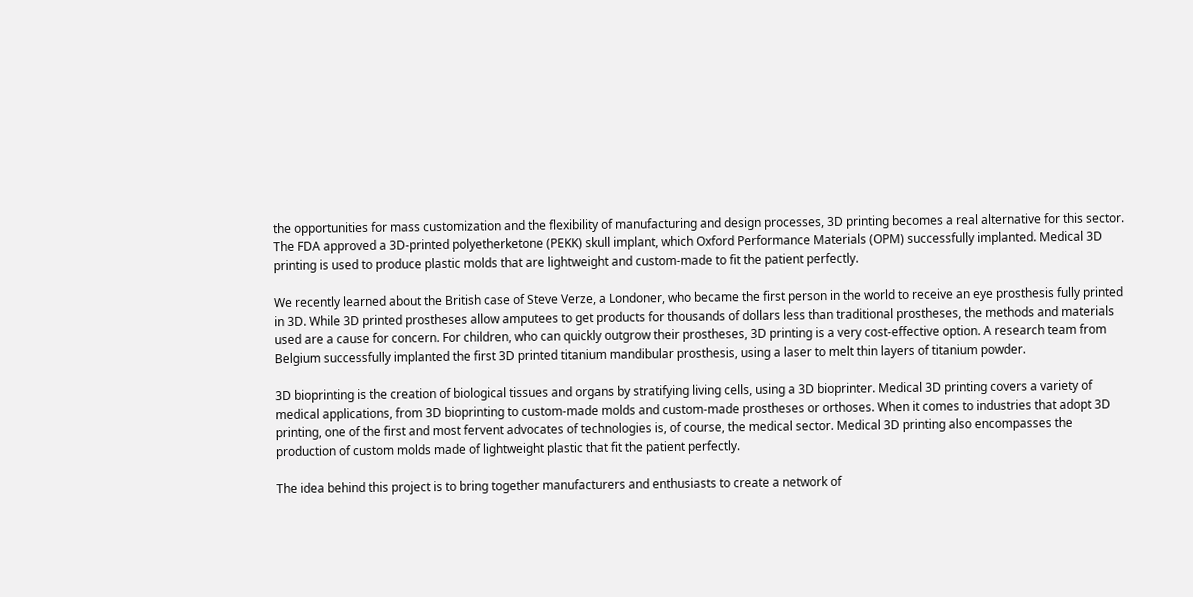the opportunities for mass customization and the flexibility of manufacturing and design processes, 3D printing becomes a real alternative for this sector. The FDA approved a 3D-printed polyetherketone (PEKK) skull implant, which Oxford Performance Materials (OPM) successfully implanted. Medical 3D printing is used to produce plastic molds that are lightweight and custom-made to fit the patient perfectly.

We recently learned about the British case of Steve Verze, a Londoner, who became the first person in the world to receive an eye prosthesis fully printed in 3D. While 3D printed prostheses allow amputees to get products for thousands of dollars less than traditional prostheses, the methods and materials used are a cause for concern. For children, who can quickly outgrow their prostheses, 3D printing is a very cost-effective option. A research team from Belgium successfully implanted the first 3D printed titanium mandibular prosthesis, using a laser to melt thin layers of titanium powder.

3D bioprinting is the creation of biological tissues and organs by stratifying living cells, using a 3D bioprinter. Medical 3D printing covers a variety of medical applications, from 3D bioprinting to custom-made molds and custom-made prostheses or orthoses. When it comes to industries that adopt 3D printing, one of the first and most fervent advocates of technologies is, of course, the medical sector. Medical 3D printing also encompasses the production of custom molds made of lightweight plastic that fit the patient perfectly.

The idea behind this project is to bring together manufacturers and enthusiasts to create a network of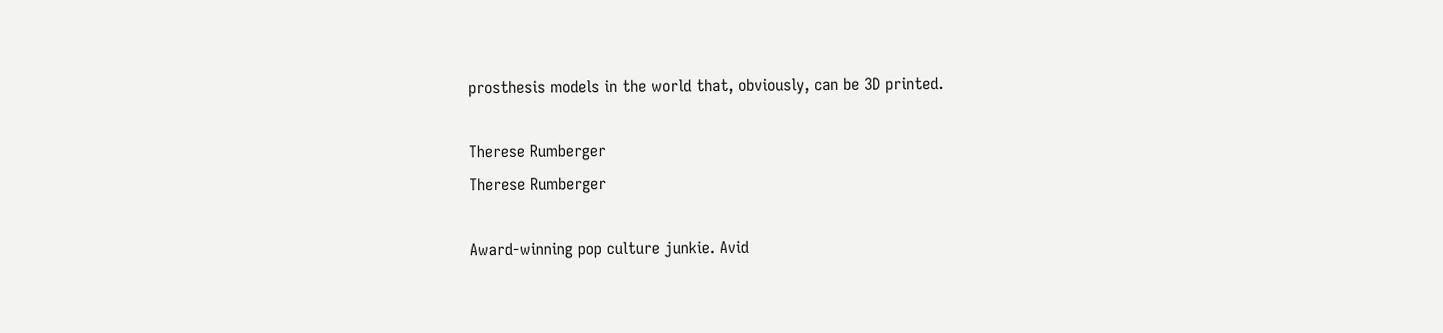prosthesis models in the world that, obviously, can be 3D printed.

Therese Rumberger
Therese Rumberger

Award-winning pop culture junkie. Avid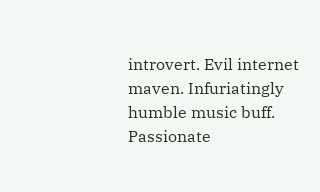introvert. Evil internet maven. Infuriatingly humble music buff. Passionate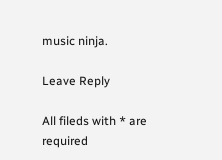music ninja.

Leave Reply

All fileds with * are required